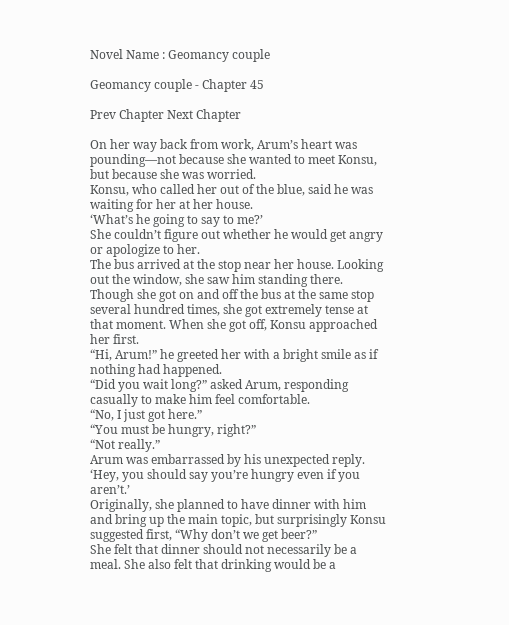Novel Name : Geomancy couple

Geomancy couple - Chapter 45

Prev Chapter Next Chapter

On her way back from work, Arum’s heart was pounding—not because she wanted to meet Konsu, but because she was worried.
Konsu, who called her out of the blue, said he was waiting for her at her house.
‘What’s he going to say to me?’
She couldn’t figure out whether he would get angry or apologize to her.
The bus arrived at the stop near her house. Looking out the window, she saw him standing there.
Though she got on and off the bus at the same stop several hundred times, she got extremely tense at that moment. When she got off, Konsu approached her first.
“Hi, Arum!” he greeted her with a bright smile as if nothing had happened.
“Did you wait long?” asked Arum, responding casually to make him feel comfortable.
“No, I just got here.”
“You must be hungry, right?”
“Not really.”
Arum was embarrassed by his unexpected reply.
‘Hey, you should say you’re hungry even if you aren’t.’
Originally, she planned to have dinner with him and bring up the main topic, but surprisingly Konsu suggested first, “Why don’t we get beer?”
She felt that dinner should not necessarily be a meal. She also felt that drinking would be a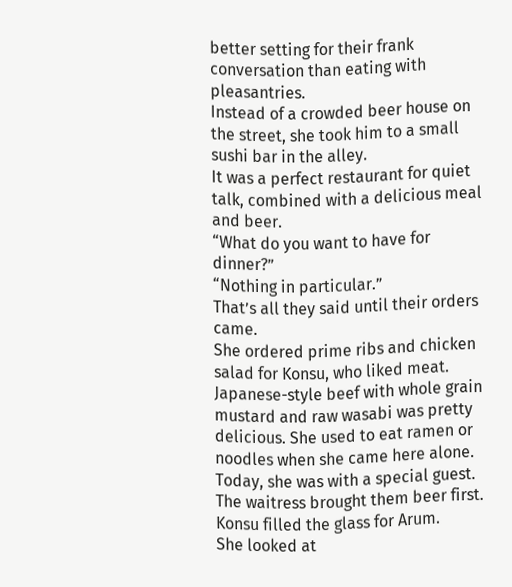better setting for their frank conversation than eating with pleasantries.
Instead of a crowded beer house on the street, she took him to a small sushi bar in the alley.
It was a perfect restaurant for quiet talk, combined with a delicious meal and beer.
“What do you want to have for dinner?”
“Nothing in particular.”
That’s all they said until their orders came.
She ordered prime ribs and chicken salad for Konsu, who liked meat. Japanese-style beef with whole grain mustard and raw wasabi was pretty delicious. She used to eat ramen or noodles when she came here alone. Today, she was with a special guest.
The waitress brought them beer first.
Konsu filled the glass for Arum.
She looked at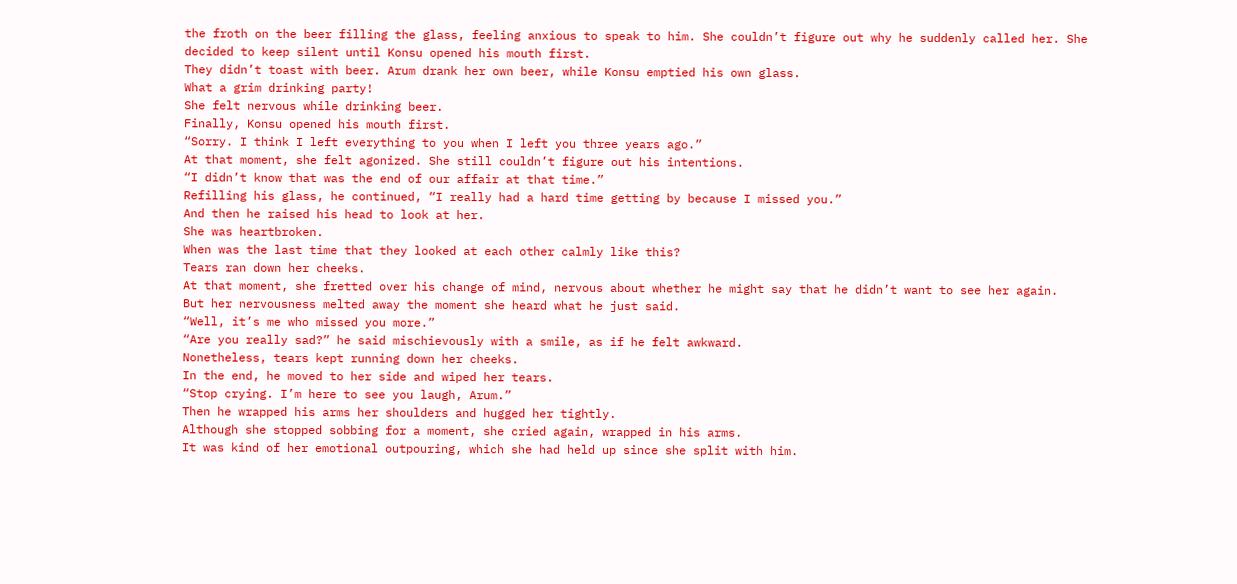the froth on the beer filling the glass, feeling anxious to speak to him. She couldn’t figure out why he suddenly called her. She decided to keep silent until Konsu opened his mouth first.
They didn’t toast with beer. Arum drank her own beer, while Konsu emptied his own glass.
What a grim drinking party!
She felt nervous while drinking beer.
Finally, Konsu opened his mouth first.
“Sorry. I think I left everything to you when I left you three years ago.”
At that moment, she felt agonized. She still couldn’t figure out his intentions.
“I didn’t know that was the end of our affair at that time.”
Refilling his glass, he continued, “I really had a hard time getting by because I missed you.”
And then he raised his head to look at her.
She was heartbroken.
When was the last time that they looked at each other calmly like this?
Tears ran down her cheeks.
At that moment, she fretted over his change of mind, nervous about whether he might say that he didn’t want to see her again.
But her nervousness melted away the moment she heard what he just said.
“Well, it’s me who missed you more.”
“Are you really sad?” he said mischievously with a smile, as if he felt awkward.
Nonetheless, tears kept running down her cheeks.
In the end, he moved to her side and wiped her tears.
“Stop crying. I’m here to see you laugh, Arum.”
Then he wrapped his arms her shoulders and hugged her tightly.
Although she stopped sobbing for a moment, she cried again, wrapped in his arms.
It was kind of her emotional outpouring, which she had held up since she split with him.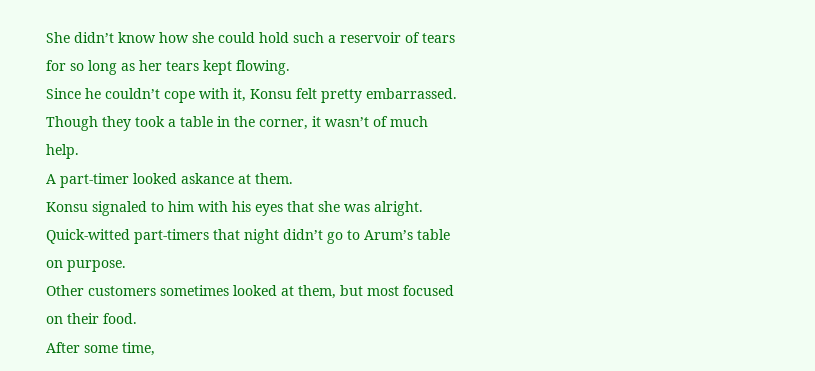She didn’t know how she could hold such a reservoir of tears for so long as her tears kept flowing.
Since he couldn’t cope with it, Konsu felt pretty embarrassed.
Though they took a table in the corner, it wasn’t of much help.
A part-timer looked askance at them.
Konsu signaled to him with his eyes that she was alright.
Quick-witted part-timers that night didn’t go to Arum’s table on purpose.
Other customers sometimes looked at them, but most focused on their food.
After some time,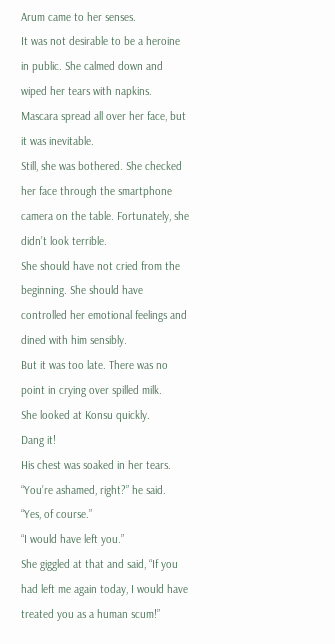Arum came to her senses.
It was not desirable to be a heroine in public. She calmed down and wiped her tears with napkins. Mascara spread all over her face, but it was inevitable.
Still, she was bothered. She checked her face through the smartphone camera on the table. Fortunately, she didn’t look terrible.
She should have not cried from the beginning. She should have controlled her emotional feelings and dined with him sensibly.
But it was too late. There was no point in crying over spilled milk.
She looked at Konsu quickly.
Dang it!
His chest was soaked in her tears.
“You’re ashamed, right?” he said.
“Yes, of course.”
“I would have left you.”
She giggled at that and said, “If you had left me again today, I would have treated you as a human scum!”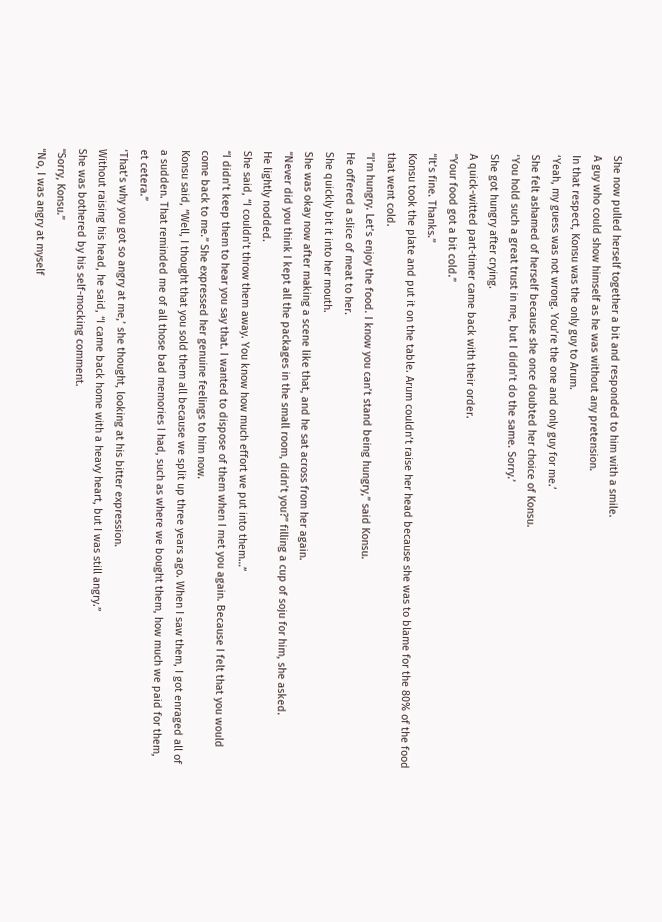She now pulled herself together a bit and responded to him with a smile.
A guy who could show himself as he was without any pretension.
In that respect, Konsu was the only guy to Arum.
‘Yeah, my guess was not wrong. You’re the one and only guy for me.’
She felt ashamed of herself because she once doubted her choice of Konsu.
‘You hold such a great trust in me, but I didn’t do the same. Sorry.’
She got hungry after crying.
A quick-witted part-timer came back with their order.
“Your food got a bit cold.”
“It’s fine. Thanks.”
Konsu took the plate and put it on the table. Arum couldn’t raise her head because she was to blame for the 80% of the food that went cold.
“I’m hungry. Let’s enjoy the food. I know you can’t stand being hungry,” said Konsu.
He offered a slice of meat to her.
She quickly bit it into her mouth.
She was okay now after making a scene like that, and he sat across from her again.
“Never did you think I kept all the packages in the small room, didn’t you?” filling a cup of soju for him, she asked.
He lightly nodded.
She said, “I couldn’t throw them away. You know how much effort we put into them…”
“I didn’t keep them to hear you say that. I wanted to dispose of them when I met you again. Because I felt that you would come back to me.” She expressed her genuine feelings to him now.
Konsu said, “Well, I thought that you sold them all because we split up three years ago. When I saw them, I got enraged all of a sudden. That reminded me of all those bad memories I had, such as where we bought them, how much we paid for them, et cetera.”
‘That’s why you got so angry at me,’ she thought, looking at his bitter expression.
Without raising his head, he said, “I came back home with a heavy heart, but I was still angry.”
She was bothered by his self-mocking comment.
“Sorry, Konsu.”
“No, I was angry at myself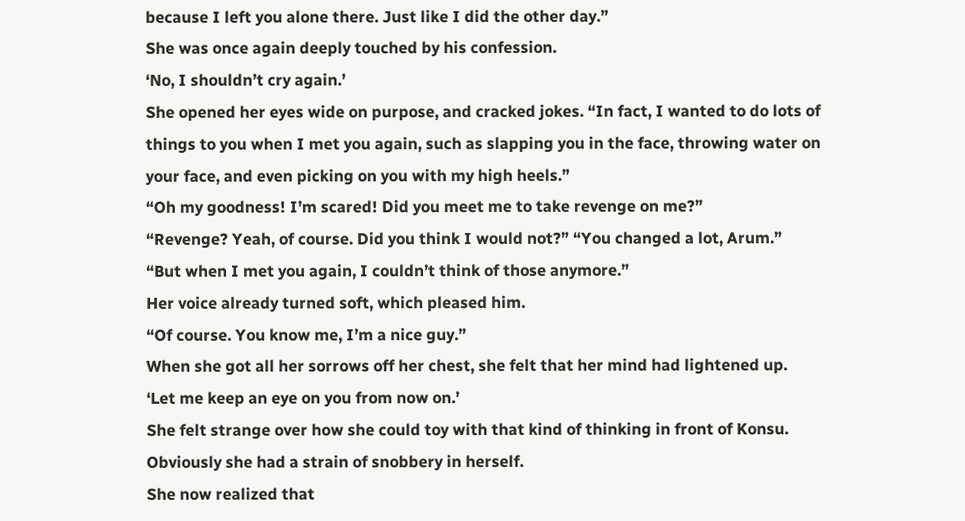because I left you alone there. Just like I did the other day.”
She was once again deeply touched by his confession.
‘No, I shouldn’t cry again.’
She opened her eyes wide on purpose, and cracked jokes. “In fact, I wanted to do lots of things to you when I met you again, such as slapping you in the face, throwing water on your face, and even picking on you with my high heels.”
“Oh my goodness! I’m scared! Did you meet me to take revenge on me?”
“Revenge? Yeah, of course. Did you think I would not?” “You changed a lot, Arum.”
“But when I met you again, I couldn’t think of those anymore.”
Her voice already turned soft, which pleased him.
“Of course. You know me, I’m a nice guy.”
When she got all her sorrows off her chest, she felt that her mind had lightened up.
‘Let me keep an eye on you from now on.’
She felt strange over how she could toy with that kind of thinking in front of Konsu.
Obviously she had a strain of snobbery in herself.
She now realized that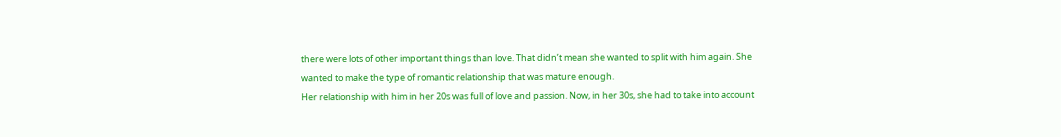there were lots of other important things than love. That didn’t mean she wanted to split with him again. She wanted to make the type of romantic relationship that was mature enough.
Her relationship with him in her 20s was full of love and passion. Now, in her 30s, she had to take into account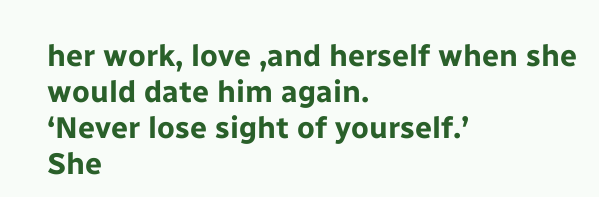her work, love ,and herself when she would date him again.
‘Never lose sight of yourself.’
She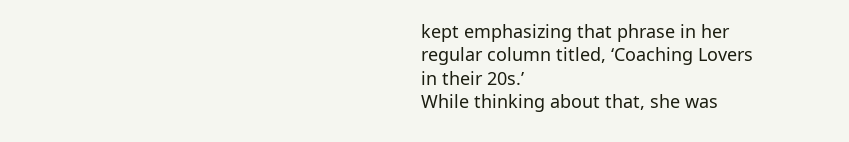kept emphasizing that phrase in her regular column titled, ‘Coaching Lovers in their 20s.’
While thinking about that, she was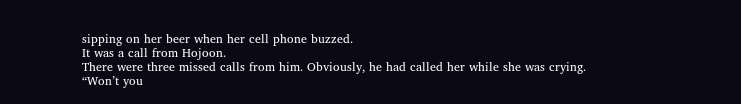sipping on her beer when her cell phone buzzed.
It was a call from Hojoon.
There were three missed calls from him. Obviously, he had called her while she was crying.
“Won’t you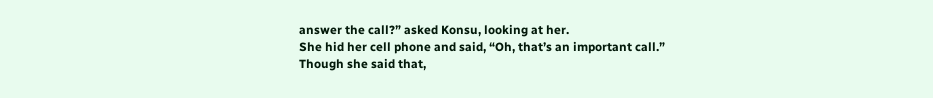answer the call?” asked Konsu, looking at her.
She hid her cell phone and said, “Oh, that’s an important call.”
Though she said that,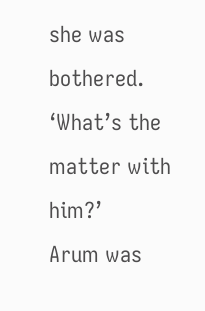she was bothered.
‘What’s the matter with him?’
Arum was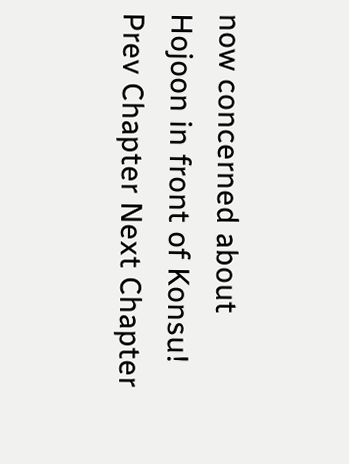now concerned about Hojoon in front of Konsu!
Prev Chapter Next Chapter